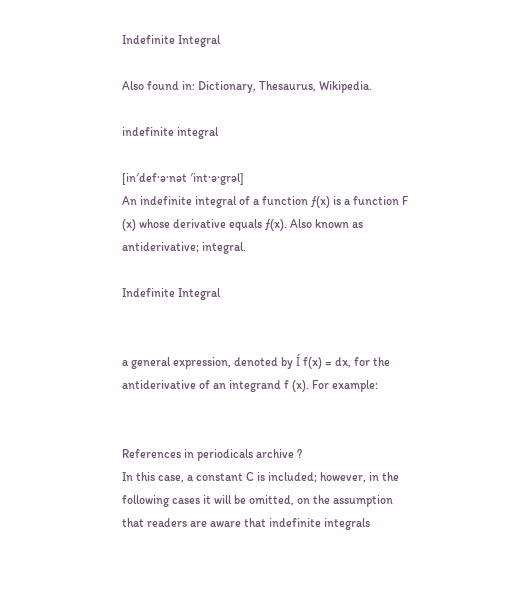Indefinite Integral

Also found in: Dictionary, Thesaurus, Wikipedia.

indefinite integral

[in′def·ə·nət ′int·ə·grəl]
An indefinite integral of a function ƒ(x) is a function F (x) whose derivative equals ƒ(x). Also known as antiderivative; integral.

Indefinite Integral


a general expression, denoted by Í f(x) = dx, for the antiderivative of an integrand f (x). For example:


References in periodicals archive ?
In this case, a constant C is included; however, in the following cases it will be omitted, on the assumption that readers are aware that indefinite integrals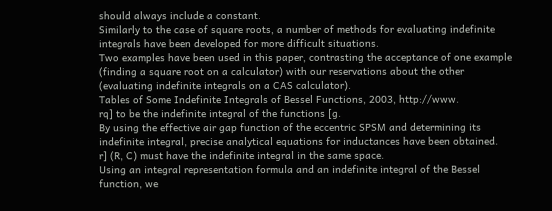should always include a constant.
Similarly to the case of square roots, a number of methods for evaluating indefinite integrals have been developed for more difficult situations.
Two examples have been used in this paper, contrasting the acceptance of one example (finding a square root on a calculator) with our reservations about the other (evaluating indefinite integrals on a CAS calculator).
Tables of Some Indefinite Integrals of Bessel Functions, 2003, http://www.
rq] to be the indefinite integral of the functions [g.
By using the effective air gap function of the eccentric SPSM and determining its indefinite integral, precise analytical equations for inductances have been obtained.
r] (R, C) must have the indefinite integral in the same space.
Using an integral representation formula and an indefinite integral of the Bessel function, we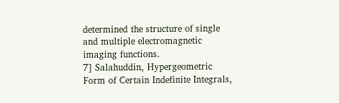determined the structure of single and multiple electromagnetic imaging functions.
7] Salahuddin, Hypergeometric Form of Certain Indefinite Integrals,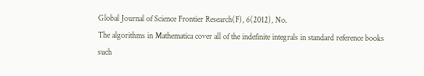Global Journal of Science Frontier Research(F), 6(2012), No.
The algorithms in Mathematica cover all of the indefinite integrals in standard reference books such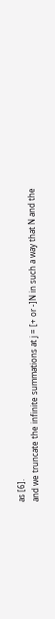as [6].
and we truncate the infinite summations at j = [+ or -]N in such a way that N and the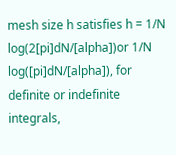mesh size h satisfies h = 1/N log(2[pi]dN/[alpha])or 1/N log([pi]dN/[alpha]), for definite or indefinite integrals,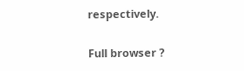respectively.

Full browser ?